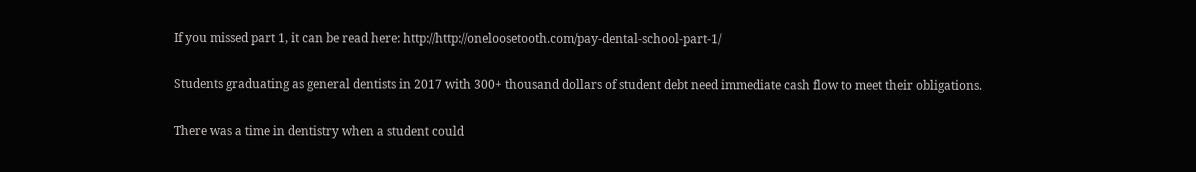If you missed part 1, it can be read here: http://http://oneloosetooth.com/pay-dental-school-part-1/

Students graduating as general dentists in 2017 with 300+ thousand dollars of student debt need immediate cash flow to meet their obligations.

There was a time in dentistry when a student could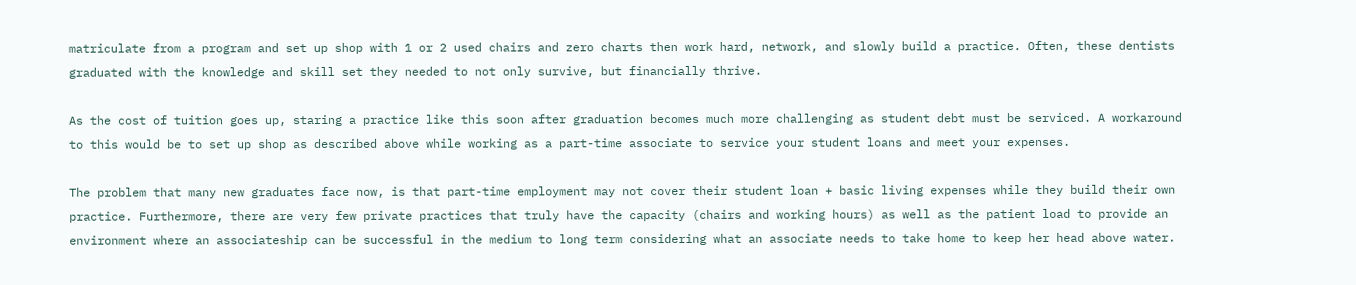matriculate from a program and set up shop with 1 or 2 used chairs and zero charts then work hard, network, and slowly build a practice. Often, these dentists graduated with the knowledge and skill set they needed to not only survive, but financially thrive.

As the cost of tuition goes up, staring a practice like this soon after graduation becomes much more challenging as student debt must be serviced. A workaround to this would be to set up shop as described above while working as a part-time associate to service your student loans and meet your expenses.

The problem that many new graduates face now, is that part-time employment may not cover their student loan + basic living expenses while they build their own practice. Furthermore, there are very few private practices that truly have the capacity (chairs and working hours) as well as the patient load to provide an environment where an associateship can be successful in the medium to long term considering what an associate needs to take home to keep her head above water.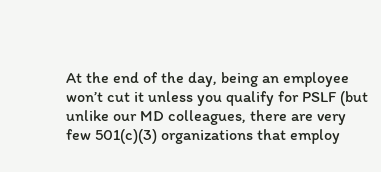At the end of the day, being an employee won’t cut it unless you qualify for PSLF (but unlike our MD colleagues, there are very few 501(c)(3) organizations that employ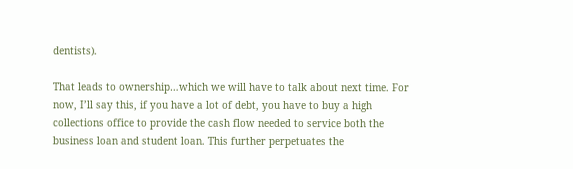dentists).

That leads to ownership…which we will have to talk about next time. For now, I’ll say this, if you have a lot of debt, you have to buy a high collections office to provide the cash flow needed to service both the business loan and student loan. This further perpetuates the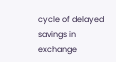cycle of delayed savings in exchange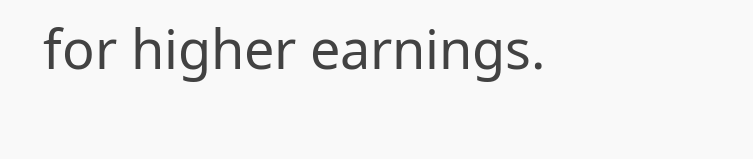for higher earnings.